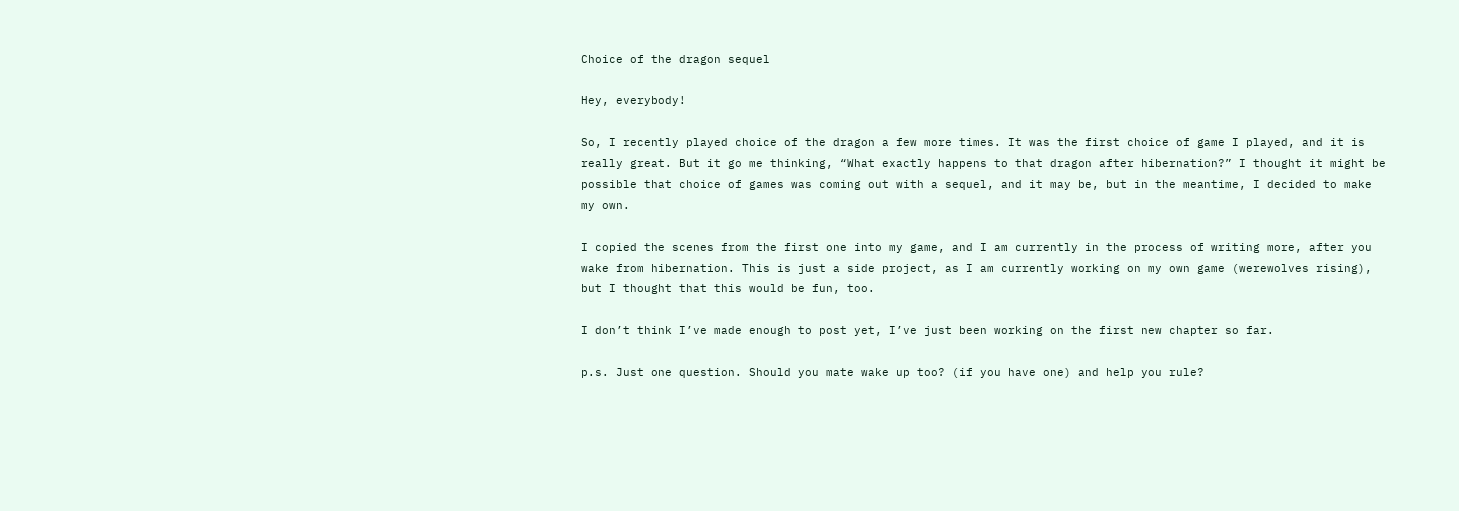Choice of the dragon sequel

Hey, everybody!

So, I recently played choice of the dragon a few more times. It was the first choice of game I played, and it is really great. But it go me thinking, “What exactly happens to that dragon after hibernation?” I thought it might be possible that choice of games was coming out with a sequel, and it may be, but in the meantime, I decided to make my own.

I copied the scenes from the first one into my game, and I am currently in the process of writing more, after you wake from hibernation. This is just a side project, as I am currently working on my own game (werewolves rising), but I thought that this would be fun, too.

I don’t think I’ve made enough to post yet, I’ve just been working on the first new chapter so far.

p.s. Just one question. Should you mate wake up too? (if you have one) and help you rule?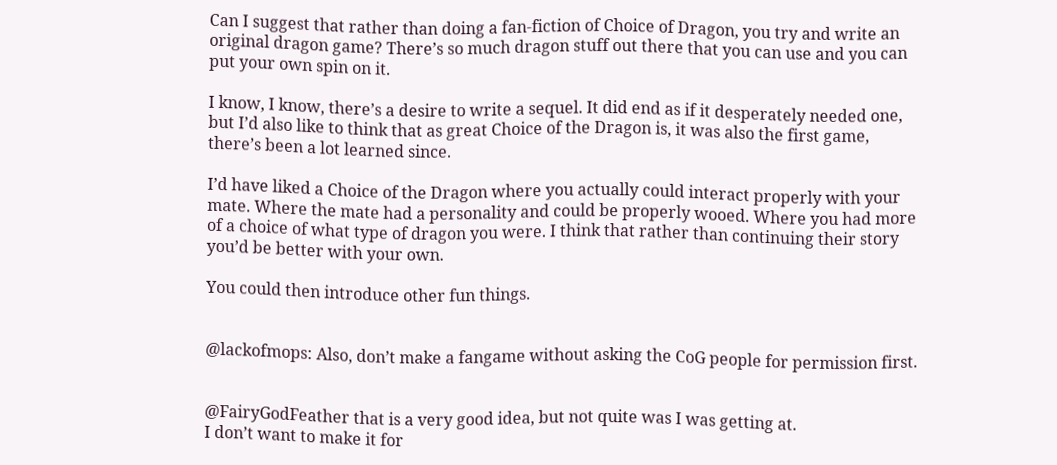Can I suggest that rather than doing a fan-fiction of Choice of Dragon, you try and write an original dragon game? There’s so much dragon stuff out there that you can use and you can put your own spin on it.

I know, I know, there’s a desire to write a sequel. It did end as if it desperately needed one, but I’d also like to think that as great Choice of the Dragon is, it was also the first game, there’s been a lot learned since.

I’d have liked a Choice of the Dragon where you actually could interact properly with your mate. Where the mate had a personality and could be properly wooed. Where you had more of a choice of what type of dragon you were. I think that rather than continuing their story you’d be better with your own.

You could then introduce other fun things.


@lackofmops: Also, don’t make a fangame without asking the CoG people for permission first.


@FairyGodFeather that is a very good idea, but not quite was I was getting at.
I don’t want to make it for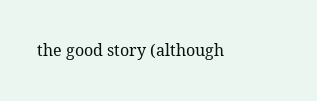the good story (although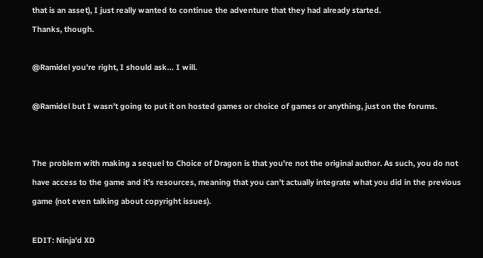that is an asset), I just really wanted to continue the adventure that they had already started.
Thanks, though.

@Ramidel you’re right, I should ask… I will.

@Ramidel but I wasn’t going to put it on hosted games or choice of games or anything, just on the forums.


The problem with making a sequel to Choice of Dragon is that you’re not the original author. As such, you do not have access to the game and it’s resources, meaning that you can’t actually integrate what you did in the previous game (not even talking about copyright issues).

EDIT: Ninja’d XD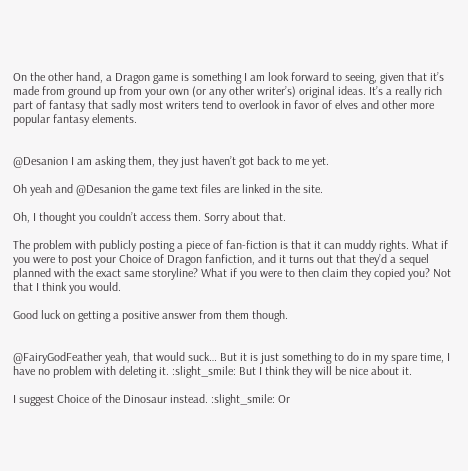On the other hand, a Dragon game is something I am look forward to seeing, given that it’s made from ground up from your own (or any other writer’s) original ideas. It’s a really rich part of fantasy that sadly most writers tend to overlook in favor of elves and other more popular fantasy elements.


@Desanion I am asking them, they just haven’t got back to me yet.

Oh yeah and @Desanion the game text files are linked in the site.

Oh, I thought you couldn’t access them. Sorry about that.

The problem with publicly posting a piece of fan-fiction is that it can muddy rights. What if you were to post your Choice of Dragon fanfiction, and it turns out that they’d a sequel planned with the exact same storyline? What if you were to then claim they copied you? Not that I think you would.

Good luck on getting a positive answer from them though.


@FairyGodFeather yeah, that would suck… But it is just something to do in my spare time, I have no problem with deleting it. :slight_smile: But I think they will be nice about it.

I suggest Choice of the Dinosaur instead. :slight_smile: Or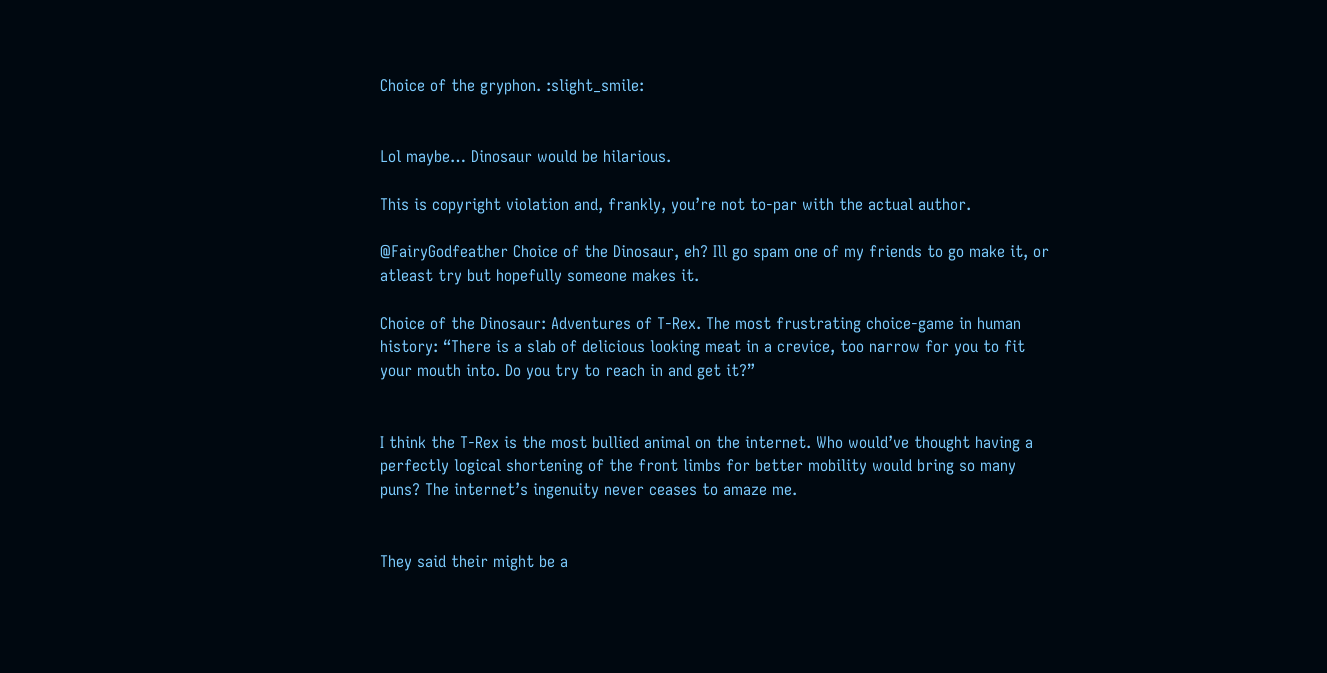Choice of the gryphon. :slight_smile:


Lol maybe… Dinosaur would be hilarious.

This is copyright violation and, frankly, you’re not to-par with the actual author.

@FairyGodfeather Choice of the Dinosaur, eh? Ill go spam one of my friends to go make it, or atleast try but hopefully someone makes it.

Choice of the Dinosaur: Adventures of T-Rex. The most frustrating choice-game in human history: “There is a slab of delicious looking meat in a crevice, too narrow for you to fit your mouth into. Do you try to reach in and get it?”


I think the T-Rex is the most bullied animal on the internet. Who would’ve thought having a perfectly logical shortening of the front limbs for better mobility would bring so many puns? The internet’s ingenuity never ceases to amaze me.


They said their might be a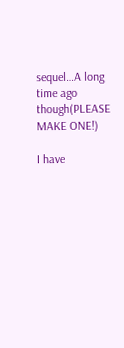sequel…A long time ago though(PLEASE MAKE ONE!)

I have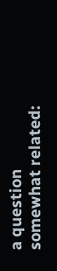a question somewhat related: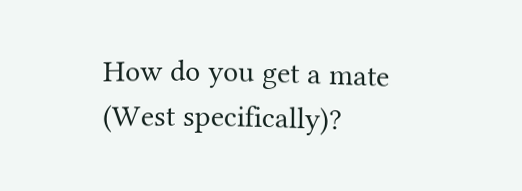How do you get a mate (West specifically)?